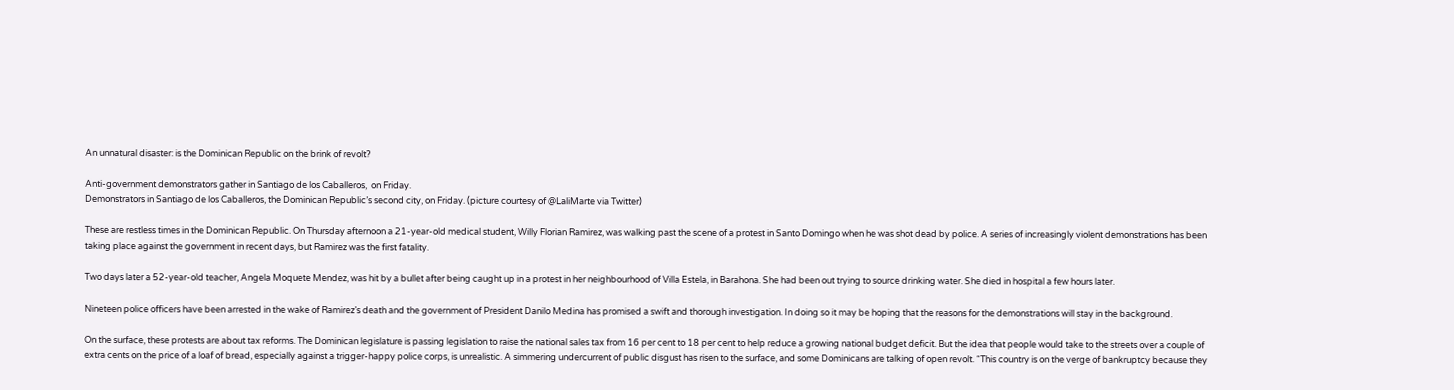An unnatural disaster: is the Dominican Republic on the brink of revolt?

Anti-government demonstrators gather in Santiago de los Caballeros,  on Friday.
Demonstrators in Santiago de los Caballeros, the Dominican Republic’s second city, on Friday. (picture courtesy of @LaliMarte via Twitter)

These are restless times in the Dominican Republic. On Thursday afternoon a 21-year-old medical student, Willy Florian Ramirez, was walking past the scene of a protest in Santo Domingo when he was shot dead by police. A series of increasingly violent demonstrations has been taking place against the government in recent days, but Ramirez was the first fatality.

Two days later a 52-year-old teacher, Angela Moquete Mendez, was hit by a bullet after being caught up in a protest in her neighbourhood of Villa Estela, in Barahona. She had been out trying to source drinking water. She died in hospital a few hours later.

Nineteen police officers have been arrested in the wake of Ramirez’s death and the government of President Danilo Medina has promised a swift and thorough investigation. In doing so it may be hoping that the reasons for the demonstrations will stay in the background.

On the surface, these protests are about tax reforms. The Dominican legislature is passing legislation to raise the national sales tax from 16 per cent to 18 per cent to help reduce a growing national budget deficit. But the idea that people would take to the streets over a couple of extra cents on the price of a loaf of bread, especially against a trigger-happy police corps, is unrealistic. A simmering undercurrent of public disgust has risen to the surface, and some Dominicans are talking of open revolt. “This country is on the verge of bankruptcy because they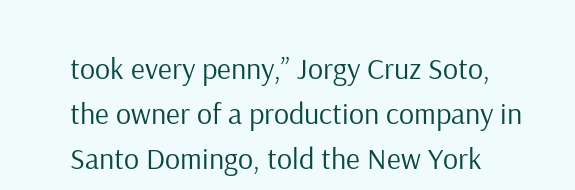took every penny,” Jorgy Cruz Soto, the owner of a production company in Santo Domingo, told the New York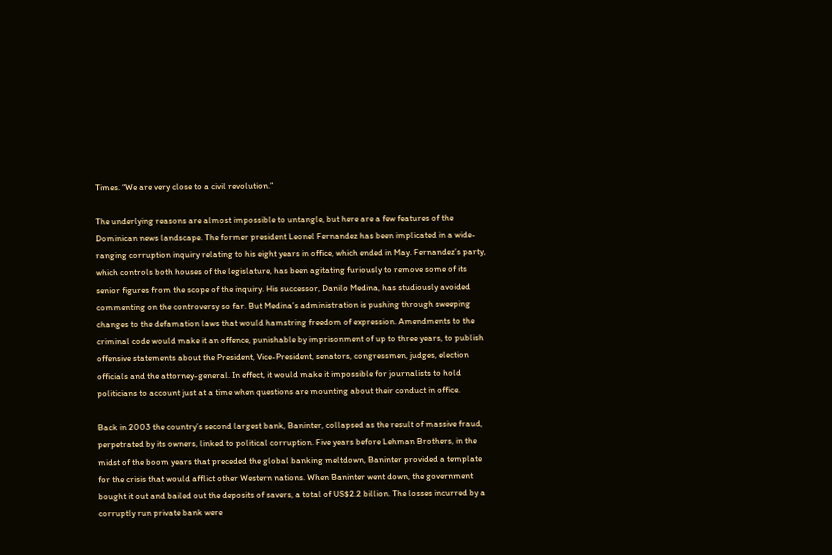Times. “We are very close to a civil revolution.”

The underlying reasons are almost impossible to untangle, but here are a few features of the Dominican news landscape. The former president Leonel Fernandez has been implicated in a wide-ranging corruption inquiry relating to his eight years in office, which ended in May. Fernandez’s party, which controls both houses of the legislature, has been agitating furiously to remove some of its senior figures from the scope of the inquiry. His successor, Danilo Medina, has studiously avoided commenting on the controversy so far. But Medina’s administration is pushing through sweeping changes to the defamation laws that would hamstring freedom of expression. Amendments to the criminal code would make it an offence, punishable by imprisonment of up to three years, to publish offensive statements about the President, Vice-President, senators, congressmen, judges, election officials and the attorney-general. In effect, it would make it impossible for journalists to hold politicians to account just at a time when questions are mounting about their conduct in office.

Back in 2003 the country’s second largest bank, Baninter, collapsed as the result of massive fraud, perpetrated by its owners, linked to political corruption. Five years before Lehman Brothers, in the midst of the boom years that preceded the global banking meltdown, Baninter provided a template for the crisis that would afflict other Western nations. When Baninter went down, the government bought it out and bailed out the deposits of savers, a total of US$2.2 billion. The losses incurred by a corruptly run private bank were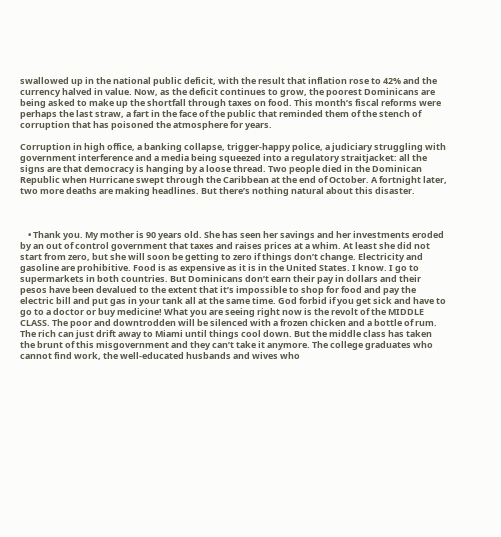swallowed up in the national public deficit, with the result that inflation rose to 42% and the currency halved in value. Now, as the deficit continues to grow, the poorest Dominicans are being asked to make up the shortfall through taxes on food. This month’s fiscal reforms were perhaps the last straw, a fart in the face of the public that reminded them of the stench of corruption that has poisoned the atmosphere for years.

Corruption in high office, a banking collapse, trigger-happy police, a judiciary struggling with government interference and a media being squeezed into a regulatory straitjacket: all the signs are that democracy is hanging by a loose thread. Two people died in the Dominican Republic when Hurricane swept through the Caribbean at the end of October. A fortnight later, two more deaths are making headlines. But there’s nothing natural about this disaster.



    • Thank you. My mother is 90 years old. She has seen her savings and her investments eroded by an out of control government that taxes and raises prices at a whim. At least she did not start from zero, but she will soon be getting to zero if things don’t change. Electricity and gasoline are prohibitive. Food is as expensive as it is in the United States. I know. I go to supermarkets in both countries. But Dominicans don’t earn their pay in dollars and their pesos have been devalued to the extent that it’s impossible to shop for food and pay the electric bill and put gas in your tank all at the same time. God forbid if you get sick and have to go to a doctor or buy medicine! What you are seeing right now is the revolt of the MIDDLE CLASS. The poor and downtrodden will be silenced with a frozen chicken and a bottle of rum. The rich can just drift away to Miami until things cool down. But the middle class has taken the brunt of this misgovernment and they can’t take it anymore. The college graduates who cannot find work, the well-educated husbands and wives who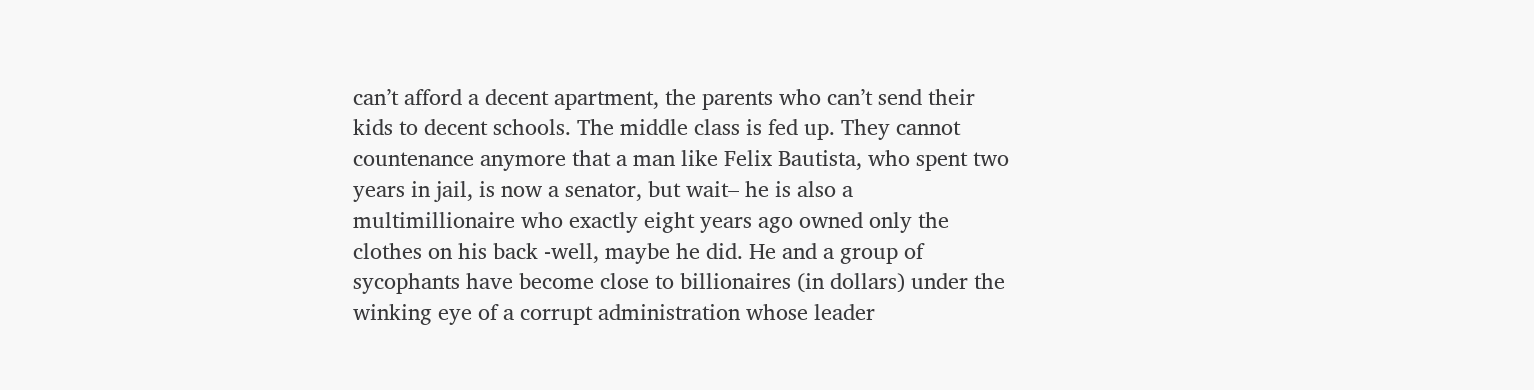can’t afford a decent apartment, the parents who can’t send their kids to decent schools. The middle class is fed up. They cannot countenance anymore that a man like Felix Bautista, who spent two years in jail, is now a senator, but wait– he is also a multimillionaire who exactly eight years ago owned only the clothes on his back -well, maybe he did. He and a group of sycophants have become close to billionaires (in dollars) under the winking eye of a corrupt administration whose leader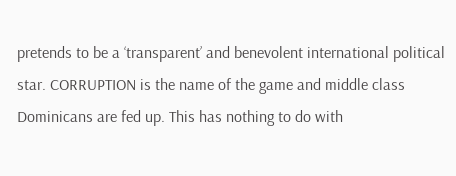pretends to be a ‘transparent’ and benevolent international political star. CORRUPTION is the name of the game and middle class Dominicans are fed up. This has nothing to do with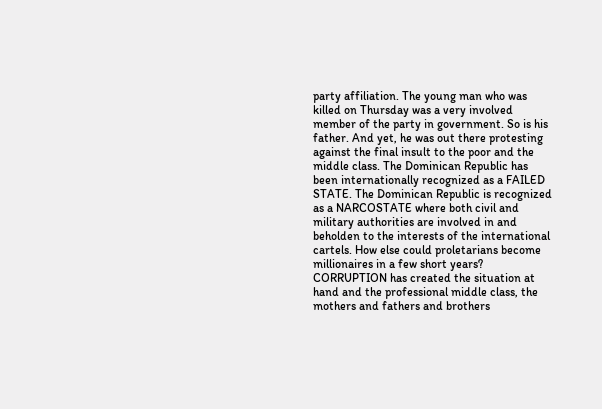party affiliation. The young man who was killed on Thursday was a very involved member of the party in government. So is his father. And yet, he was out there protesting against the final insult to the poor and the middle class. The Dominican Republic has been internationally recognized as a FAILED STATE. The Dominican Republic is recognized as a NARCOSTATE where both civil and military authorities are involved in and beholden to the interests of the international cartels. How else could proletarians become millionaires in a few short years? CORRUPTION has created the situation at hand and the professional middle class, the mothers and fathers and brothers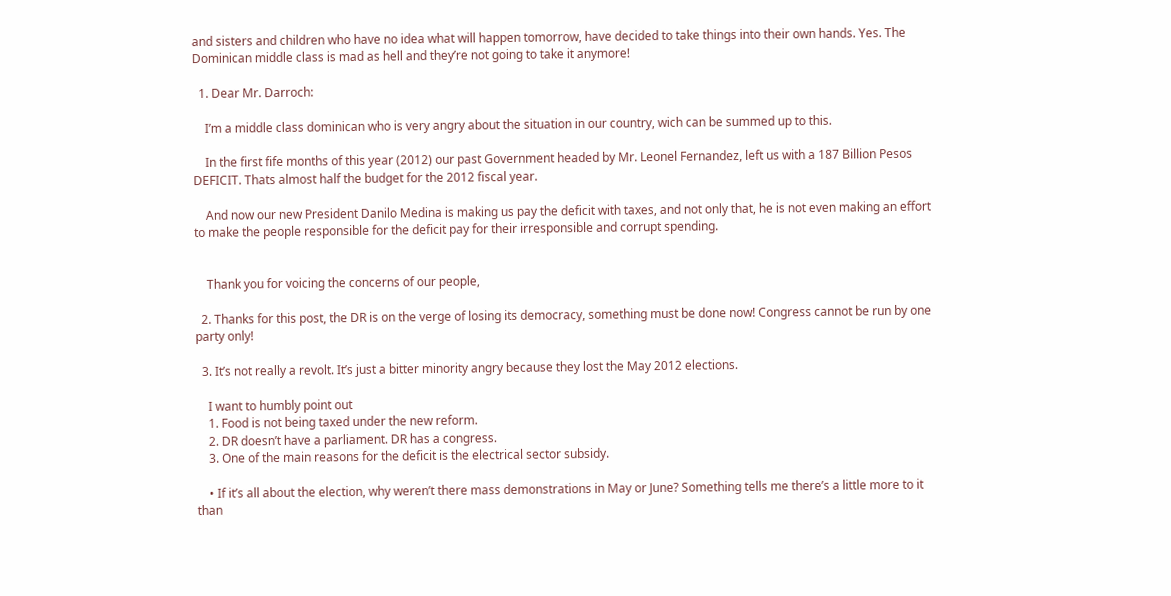and sisters and children who have no idea what will happen tomorrow, have decided to take things into their own hands. Yes. The Dominican middle class is mad as hell and they’re not going to take it anymore!

  1. Dear Mr. Darroch:

    I’m a middle class dominican who is very angry about the situation in our country, wich can be summed up to this.

    In the first fife months of this year (2012) our past Government headed by Mr. Leonel Fernandez, left us with a 187 Billion Pesos DEFICIT. Thats almost half the budget for the 2012 fiscal year.

    And now our new President Danilo Medina is making us pay the deficit with taxes, and not only that, he is not even making an effort to make the people responsible for the deficit pay for their irresponsible and corrupt spending.


    Thank you for voicing the concerns of our people,

  2. Thanks for this post, the DR is on the verge of losing its democracy, something must be done now! Congress cannot be run by one party only!

  3. It’s not really a revolt. It’s just a bitter minority angry because they lost the May 2012 elections.

    I want to humbly point out
    1. Food is not being taxed under the new reform.
    2. DR doesn’t have a parliament. DR has a congress.
    3. One of the main reasons for the deficit is the electrical sector subsidy.

    • If it’s all about the election, why weren’t there mass demonstrations in May or June? Something tells me there’s a little more to it than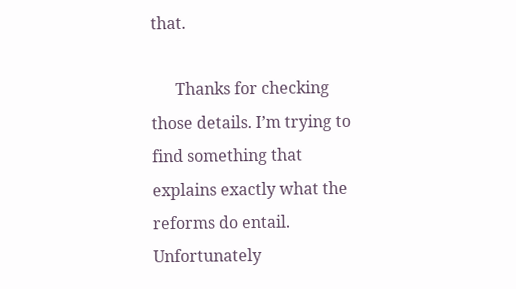that.

      Thanks for checking those details. I’m trying to find something that explains exactly what the reforms do entail. Unfortunately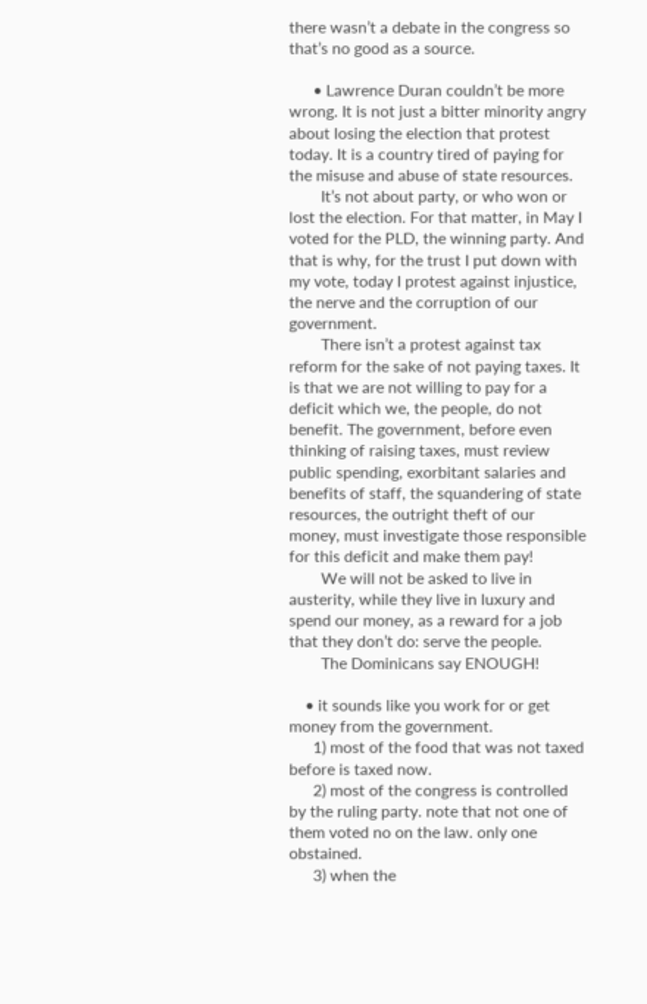there wasn’t a debate in the congress so that’s no good as a source.

      • Lawrence Duran couldn’t be more wrong. It is not just a bitter minority angry about losing the election that protest today. It is a country tired of paying for the misuse and abuse of state resources.
        It’s not about party, or who won or lost the election. For that matter, in May I voted for the PLD, the winning party. And that is why, for the trust I put down with my vote, today I protest against injustice, the nerve and the corruption of our government.
        There isn’t a protest against tax reform for the sake of not paying taxes. It is that we are not willing to pay for a deficit which we, the people, do not benefit. The government, before even thinking of raising taxes, must review public spending, exorbitant salaries and benefits of staff, the squandering of state resources, the outright theft of our money, must investigate those responsible for this deficit and make them pay!
        We will not be asked to live in austerity, while they live in luxury and spend our money, as a reward for a job that they don’t do: serve the people.
        The Dominicans say ENOUGH!

    • it sounds like you work for or get money from the government.
      1) most of the food that was not taxed before is taxed now.
      2) most of the congress is controlled by the ruling party. note that not one of them voted no on the law. only one obstained.
      3) when the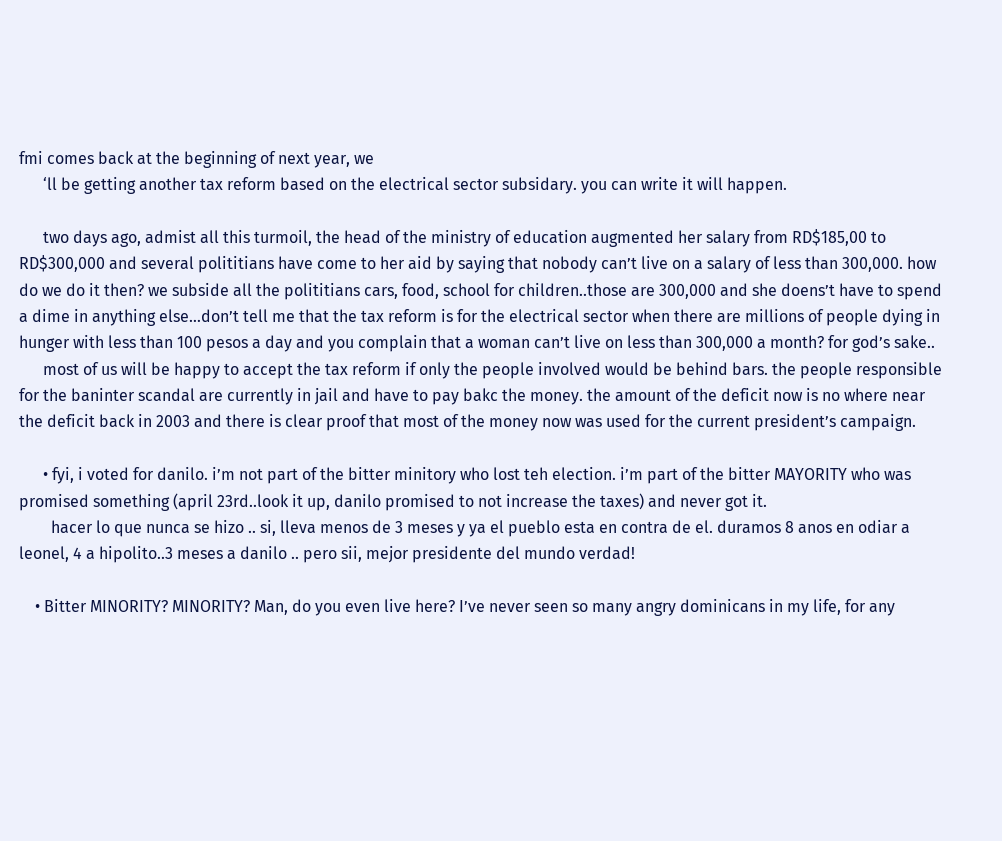fmi comes back at the beginning of next year, we
      ‘ll be getting another tax reform based on the electrical sector subsidary. you can write it will happen.

      two days ago, admist all this turmoil, the head of the ministry of education augmented her salary from RD$185,00 to RD$300,000 and several polititians have come to her aid by saying that nobody can’t live on a salary of less than 300,000. how do we do it then? we subside all the polititians cars, food, school for children..those are 300,000 and she doens’t have to spend a dime in anything else…don’t tell me that the tax reform is for the electrical sector when there are millions of people dying in hunger with less than 100 pesos a day and you complain that a woman can’t live on less than 300,000 a month? for god’s sake..
      most of us will be happy to accept the tax reform if only the people involved would be behind bars. the people responsible for the baninter scandal are currently in jail and have to pay bakc the money. the amount of the deficit now is no where near the deficit back in 2003 and there is clear proof that most of the money now was used for the current president’s campaign.

      • fyi, i voted for danilo. i’m not part of the bitter minitory who lost teh election. i’m part of the bitter MAYORITY who was promised something (april 23rd..look it up, danilo promised to not increase the taxes) and never got it.
        hacer lo que nunca se hizo .. si, lleva menos de 3 meses y ya el pueblo esta en contra de el. duramos 8 anos en odiar a leonel, 4 a hipolito..3 meses a danilo .. pero sii, mejor presidente del mundo verdad!

    • Bitter MINORITY? MINORITY? Man, do you even live here? I’ve never seen so many angry dominicans in my life, for any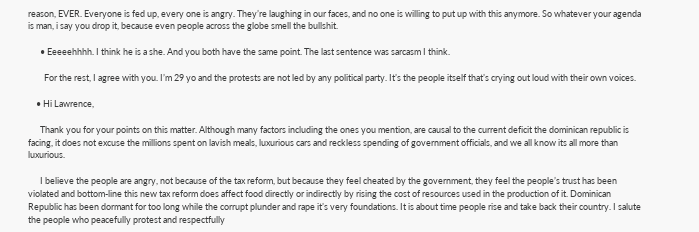reason, EVER. Everyone is fed up, every one is angry. They’re laughing in our faces, and no one is willing to put up with this anymore. So whatever your agenda is man, i say you drop it, because even people across the globe smell the bullshit.

      • Eeeeehhhh. I think he is a she. And you both have the same point. The last sentence was sarcasm I think.

        For the rest, I agree with you. I’m 29 yo and the protests are not led by any political party. It’s the people itself that’s crying out loud with their own voices.

    • Hi Lawrence,

      Thank you for your points on this matter. Although many factors including the ones you mention, are causal to the current deficit the dominican republic is facing, it does not excuse the millions spent on lavish meals, luxurious cars and reckless spending of government officials, and we all know its all more than luxurious.

      I believe the people are angry, not because of the tax reform, but because they feel cheated by the government, they feel the people’s trust has been violated and bottom-line this new tax reform does affect food directly or indirectly by rising the cost of resources used in the production of it. Dominican Republic has been dormant for too long while the corrupt plunder and rape it’s very foundations. It is about time people rise and take back their country. I salute the people who peacefully protest and respectfully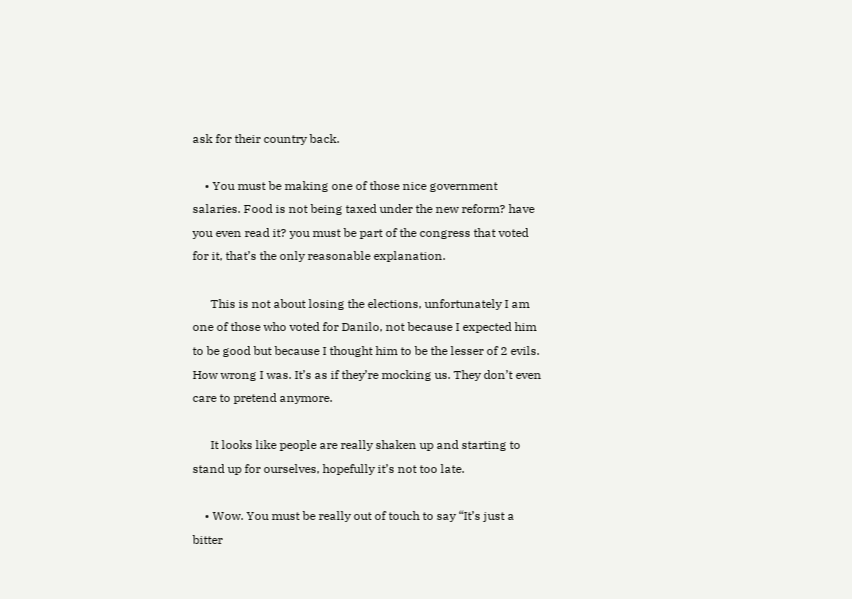ask for their country back.

    • You must be making one of those nice government salaries. Food is not being taxed under the new reform? have you even read it? you must be part of the congress that voted for it, that’s the only reasonable explanation.

      This is not about losing the elections, unfortunately I am one of those who voted for Danilo, not because I expected him to be good but because I thought him to be the lesser of 2 evils. How wrong I was. It’s as if they’re mocking us. They don’t even care to pretend anymore.

      It looks like people are really shaken up and starting to stand up for ourselves, hopefully it’s not too late.

    • Wow. You must be really out of touch to say “It’s just a bitter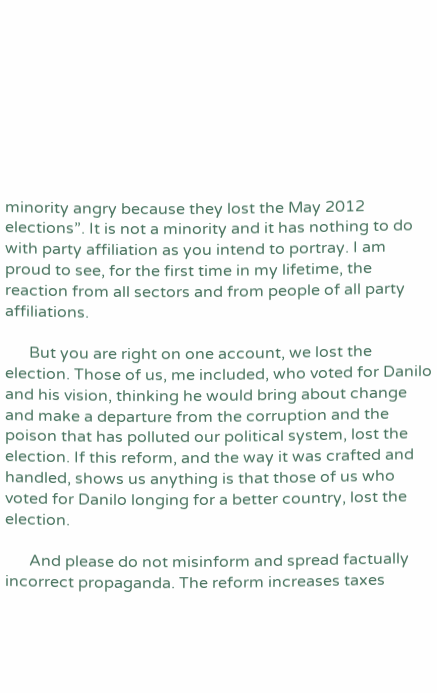minority angry because they lost the May 2012 elections”. It is not a minority and it has nothing to do with party affiliation as you intend to portray. I am proud to see, for the first time in my lifetime, the reaction from all sectors and from people of all party affiliations.

      But you are right on one account, we lost the election. Those of us, me included, who voted for Danilo and his vision, thinking he would bring about change and make a departure from the corruption and the poison that has polluted our political system, lost the election. If this reform, and the way it was crafted and handled, shows us anything is that those of us who voted for Danilo longing for a better country, lost the election.

      And please do not misinform and spread factually incorrect propaganda. The reform increases taxes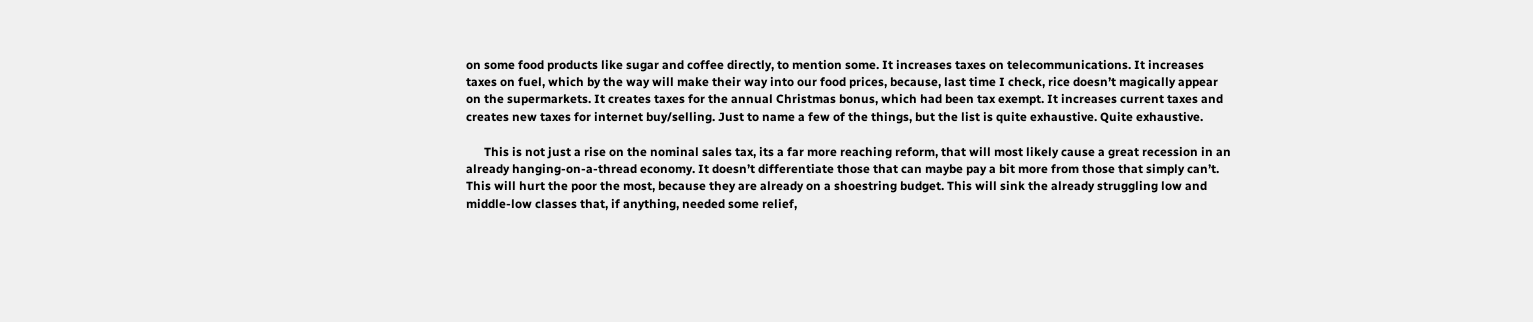on some food products like sugar and coffee directly, to mention some. It increases taxes on telecommunications. It increases taxes on fuel, which by the way will make their way into our food prices, because, last time I check, rice doesn’t magically appear on the supermarkets. It creates taxes for the annual Christmas bonus, which had been tax exempt. It increases current taxes and creates new taxes for internet buy/selling. Just to name a few of the things, but the list is quite exhaustive. Quite exhaustive.

      This is not just a rise on the nominal sales tax, its a far more reaching reform, that will most likely cause a great recession in an already hanging-on-a-thread economy. It doesn’t differentiate those that can maybe pay a bit more from those that simply can’t. This will hurt the poor the most, because they are already on a shoestring budget. This will sink the already struggling low and middle-low classes that, if anything, needed some relief,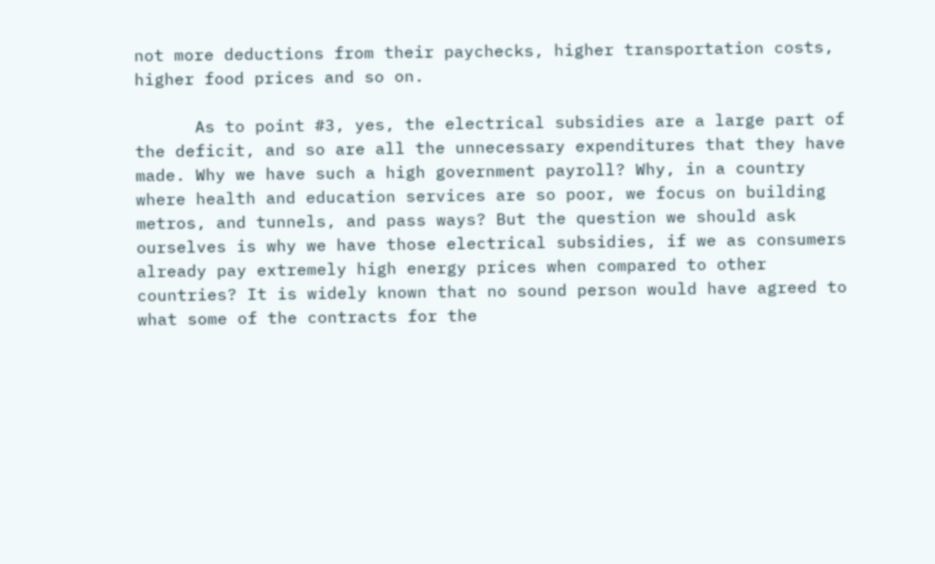not more deductions from their paychecks, higher transportation costs, higher food prices and so on.

      As to point #3, yes, the electrical subsidies are a large part of the deficit, and so are all the unnecessary expenditures that they have made. Why we have such a high government payroll? Why, in a country where health and education services are so poor, we focus on building metros, and tunnels, and pass ways? But the question we should ask ourselves is why we have those electrical subsidies, if we as consumers already pay extremely high energy prices when compared to other countries? It is widely known that no sound person would have agreed to what some of the contracts for the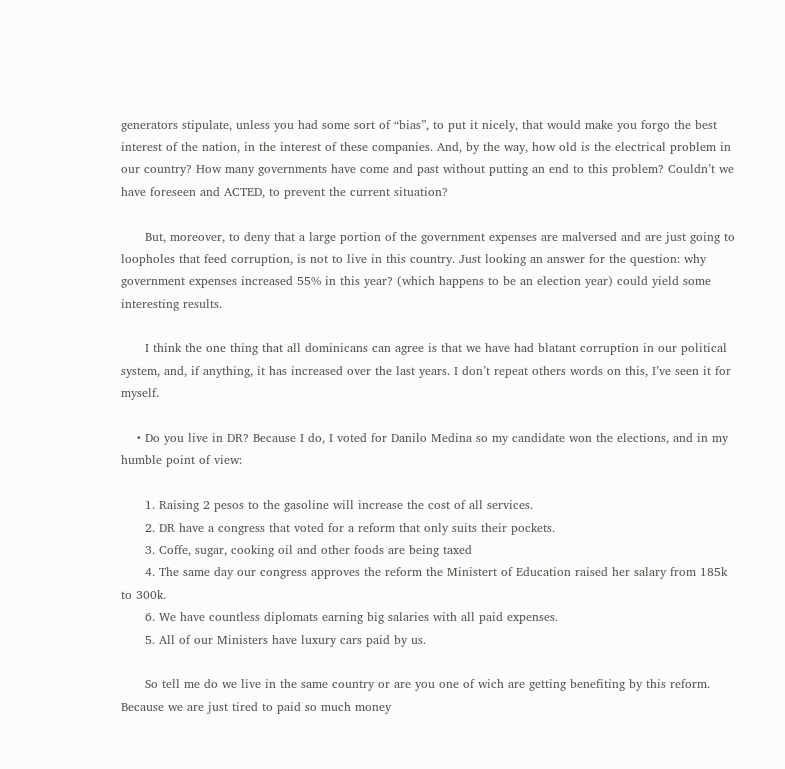generators stipulate, unless you had some sort of “bias”, to put it nicely, that would make you forgo the best interest of the nation, in the interest of these companies. And, by the way, how old is the electrical problem in our country? How many governments have come and past without putting an end to this problem? Couldn’t we have foreseen and ACTED, to prevent the current situation?

      But, moreover, to deny that a large portion of the government expenses are malversed and are just going to loopholes that feed corruption, is not to live in this country. Just looking an answer for the question: why government expenses increased 55% in this year? (which happens to be an election year) could yield some interesting results.

      I think the one thing that all dominicans can agree is that we have had blatant corruption in our political system, and, if anything, it has increased over the last years. I don’t repeat others words on this, I’ve seen it for myself.

    • Do you live in DR? Because I do, I voted for Danilo Medina so my candidate won the elections, and in my humble point of view:

      1. Raising 2 pesos to the gasoline will increase the cost of all services.
      2. DR have a congress that voted for a reform that only suits their pockets.
      3. Coffe, sugar, cooking oil and other foods are being taxed
      4. The same day our congress approves the reform the Ministert of Education raised her salary from 185k to 300k.
      6. We have countless diplomats earning big salaries with all paid expenses.
      5. All of our Ministers have luxury cars paid by us.

      So tell me do we live in the same country or are you one of wich are getting benefiting by this reform. Because we are just tired to paid so much money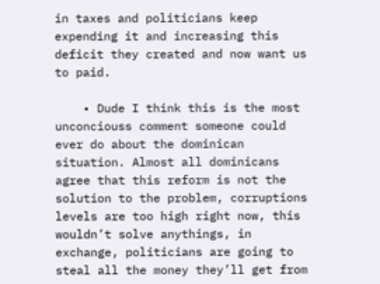in taxes and politicians keep expending it and increasing this deficit they created and now want us to paid.

    • Dude I think this is the most unconciouss comment someone could ever do about the dominican situation. Almost all dominicans agree that this reform is not the solution to the problem, corruptions levels are too high right now, this wouldn’t solve anythings, in exchange, politicians are going to steal all the money they’ll get from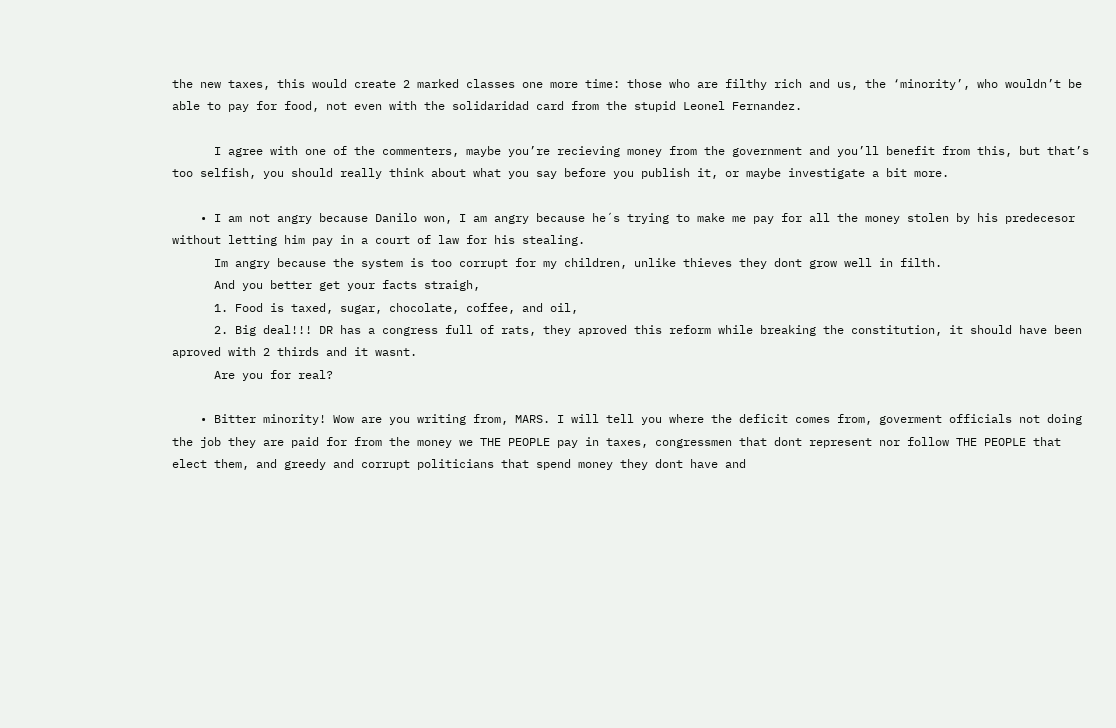the new taxes, this would create 2 marked classes one more time: those who are filthy rich and us, the ‘minority’, who wouldn’t be able to pay for food, not even with the solidaridad card from the stupid Leonel Fernandez.

      I agree with one of the commenters, maybe you’re recieving money from the government and you’ll benefit from this, but that’s too selfish, you should really think about what you say before you publish it, or maybe investigate a bit more.

    • I am not angry because Danilo won, I am angry because he´s trying to make me pay for all the money stolen by his predecesor without letting him pay in a court of law for his stealing.
      Im angry because the system is too corrupt for my children, unlike thieves they dont grow well in filth.
      And you better get your facts straigh,
      1. Food is taxed, sugar, chocolate, coffee, and oil,
      2. Big deal!!! DR has a congress full of rats, they aproved this reform while breaking the constitution, it should have been aproved with 2 thirds and it wasnt.
      Are you for real?

    • Bitter minority! Wow are you writing from, MARS. I will tell you where the deficit comes from, goverment officials not doing the job they are paid for from the money we THE PEOPLE pay in taxes, congressmen that dont represent nor follow THE PEOPLE that elect them, and greedy and corrupt politicians that spend money they dont have and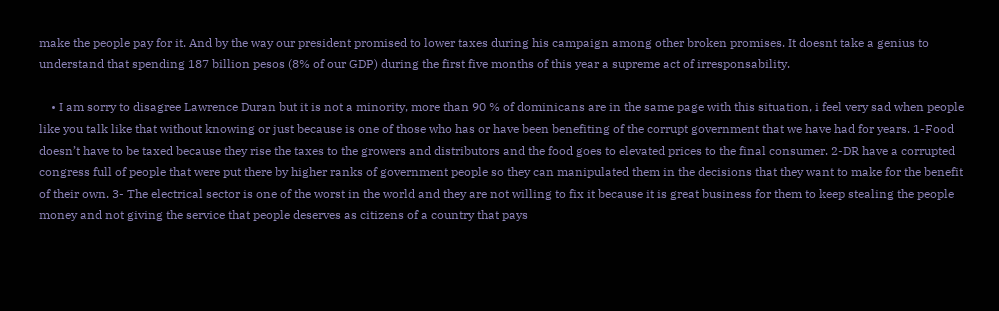make the people pay for it. And by the way our president promised to lower taxes during his campaign among other broken promises. It doesnt take a genius to understand that spending 187 billion pesos (8% of our GDP) during the first five months of this year a supreme act of irresponsability.

    • I am sorry to disagree Lawrence Duran but it is not a minority, more than 90 % of dominicans are in the same page with this situation, i feel very sad when people like you talk like that without knowing or just because is one of those who has or have been benefiting of the corrupt government that we have had for years. 1-Food doesn’t have to be taxed because they rise the taxes to the growers and distributors and the food goes to elevated prices to the final consumer. 2-DR have a corrupted congress full of people that were put there by higher ranks of government people so they can manipulated them in the decisions that they want to make for the benefit of their own. 3- The electrical sector is one of the worst in the world and they are not willing to fix it because it is great business for them to keep stealing the people money and not giving the service that people deserves as citizens of a country that pays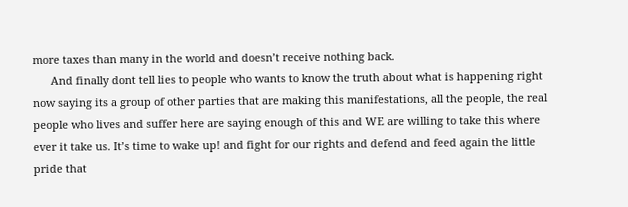more taxes than many in the world and doesn’t receive nothing back.
      And finally dont tell lies to people who wants to know the truth about what is happening right now saying its a group of other parties that are making this manifestations, all the people, the real people who lives and suffer here are saying enough of this and WE are willing to take this where ever it take us. It’s time to wake up! and fight for our rights and defend and feed again the little pride that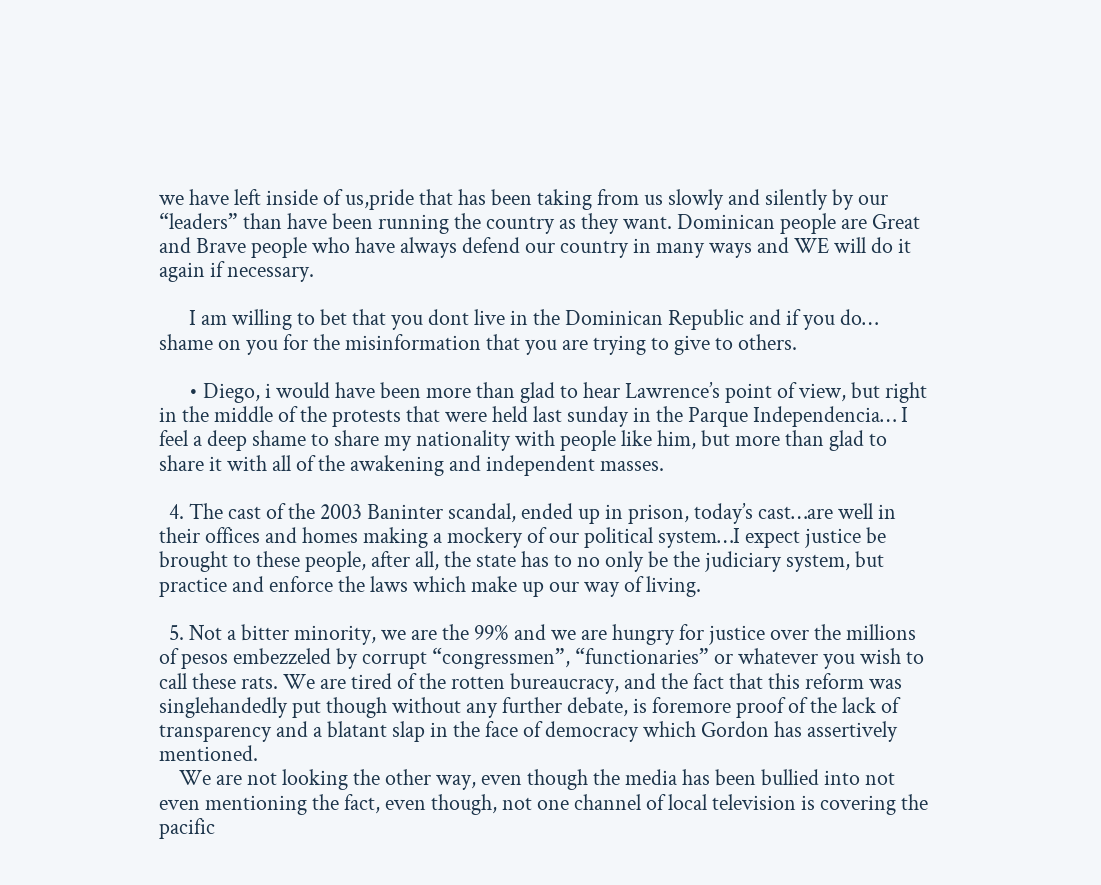we have left inside of us,pride that has been taking from us slowly and silently by our “leaders” than have been running the country as they want. Dominican people are Great and Brave people who have always defend our country in many ways and WE will do it again if necessary.

      I am willing to bet that you dont live in the Dominican Republic and if you do… shame on you for the misinformation that you are trying to give to others.

      • Diego, i would have been more than glad to hear Lawrence’s point of view, but right in the middle of the protests that were held last sunday in the Parque Independencia… I feel a deep shame to share my nationality with people like him, but more than glad to share it with all of the awakening and independent masses.

  4. The cast of the 2003 Baninter scandal, ended up in prison, today’s cast…are well in their offices and homes making a mockery of our political system…I expect justice be brought to these people, after all, the state has to no only be the judiciary system, but practice and enforce the laws which make up our way of living.

  5. Not a bitter minority, we are the 99% and we are hungry for justice over the millions of pesos embezzeled by corrupt “congressmen”, “functionaries” or whatever you wish to call these rats. We are tired of the rotten bureaucracy, and the fact that this reform was singlehandedly put though without any further debate, is foremore proof of the lack of transparency and a blatant slap in the face of democracy which Gordon has assertively mentioned.
    We are not looking the other way, even though the media has been bullied into not even mentioning the fact, even though, not one channel of local television is covering the pacific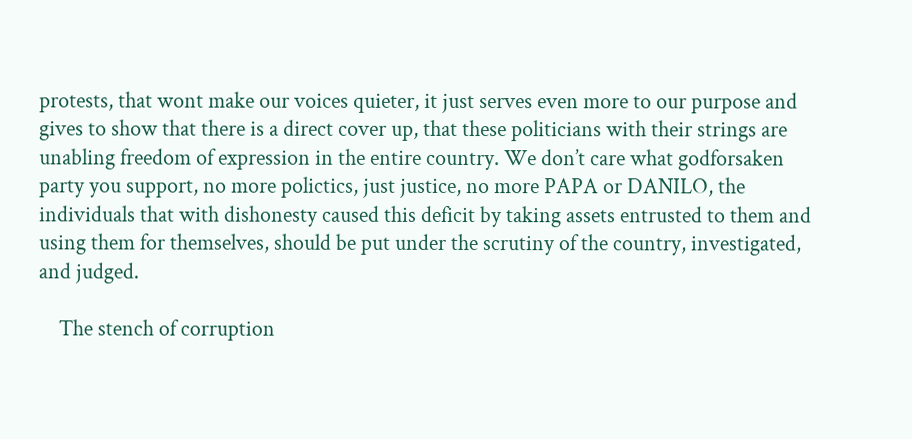protests, that wont make our voices quieter, it just serves even more to our purpose and gives to show that there is a direct cover up, that these politicians with their strings are unabling freedom of expression in the entire country. We don’t care what godforsaken party you support, no more polictics, just justice, no more PAPA or DANILO, the individuals that with dishonesty caused this deficit by taking assets entrusted to them and using them for themselves, should be put under the scrutiny of the country, investigated, and judged.

    The stench of corruption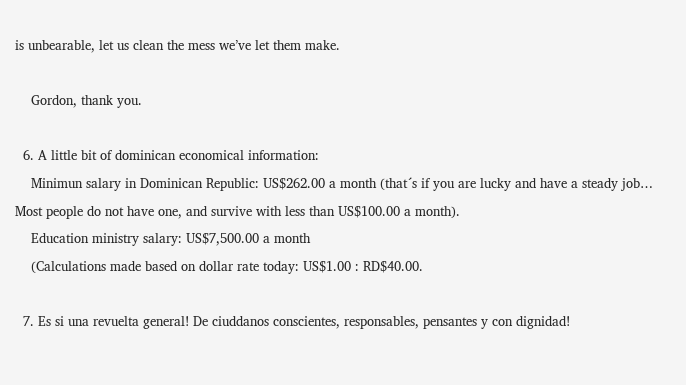is unbearable, let us clean the mess we’ve let them make.

    Gordon, thank you.

  6. A little bit of dominican economical information:
    Minimun salary in Dominican Republic: US$262.00 a month (that´s if you are lucky and have a steady job… Most people do not have one, and survive with less than US$100.00 a month).
    Education ministry salary: US$7,500.00 a month
    (Calculations made based on dollar rate today: US$1.00 : RD$40.00.

  7. Es si una revuelta general! De ciuddanos conscientes, responsables, pensantes y con dignidad!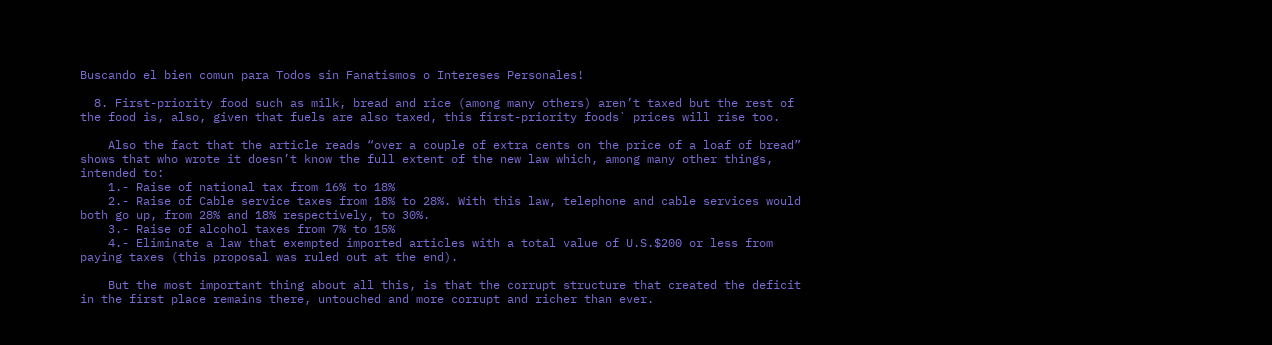Buscando el bien comun para Todos sin Fanatismos o Intereses Personales!

  8. First-priority food such as milk, bread and rice (among many others) aren’t taxed but the rest of the food is, also, given that fuels are also taxed, this first-priority foods` prices will rise too.

    Also the fact that the article reads “over a couple of extra cents on the price of a loaf of bread” shows that who wrote it doesn’t know the full extent of the new law which, among many other things, intended to:
    1.- Raise of national tax from 16% to 18%
    2.- Raise of Cable service taxes from 18% to 28%. With this law, telephone and cable services would both go up, from 28% and 18% respectively, to 30%.
    3.- Raise of alcohol taxes from 7% to 15%
    4.- Eliminate a law that exempted imported articles with a total value of U.S.$200 or less from paying taxes (this proposal was ruled out at the end).

    But the most important thing about all this, is that the corrupt structure that created the deficit in the first place remains there, untouched and more corrupt and richer than ever.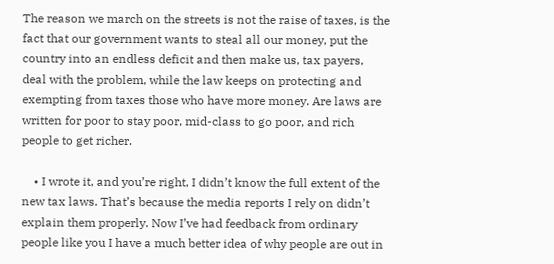The reason we march on the streets is not the raise of taxes, is the fact that our government wants to steal all our money, put the country into an endless deficit and then make us, tax payers, deal with the problem, while the law keeps on protecting and exempting from taxes those who have more money. Are laws are written for poor to stay poor, mid-class to go poor, and rich people to get richer.

    • I wrote it, and you’re right, I didn’t know the full extent of the new tax laws. That’s because the media reports I rely on didn’t explain them properly. Now I’ve had feedback from ordinary people like you I have a much better idea of why people are out in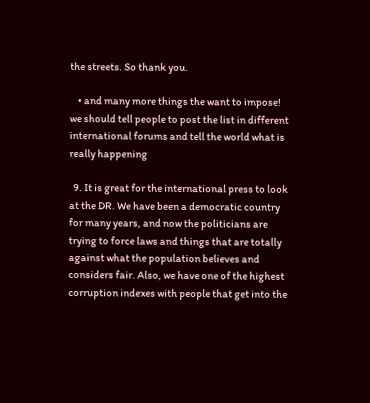the streets. So thank you.

    • and many more things the want to impose! we should tell people to post the list in different international forums and tell the world what is really happening

  9. It is great for the international press to look at the DR. We have been a democratic country for many years, and now the politicians are trying to force laws and things that are totally against what the population believes and considers fair. Also, we have one of the highest corruption indexes with people that get into the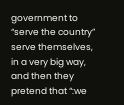government to “serve the country” serve themselves, in a very big way, and then they pretend that “:we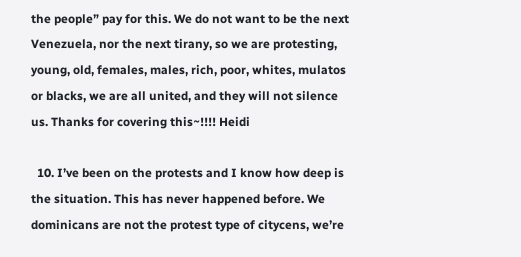the people” pay for this. We do not want to be the next Venezuela, nor the next tirany, so we are protesting, young, old, females, males, rich, poor, whites, mulatos or blacks, we are all united, and they will not silence us. Thanks for covering this~!!!! Heidi

  10. I’ve been on the protests and I know how deep is the situation. This has never happened before. We dominicans are not the protest type of citycens, we’re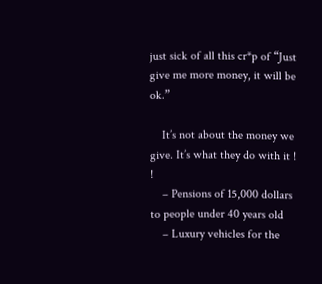just sick of all this cr*p of “Just give me more money, it will be ok.”

    It’s not about the money we give. It’s what they do with it ! !
    – Pensions of 15,000 dollars to people under 40 years old
    – Luxury vehicles for the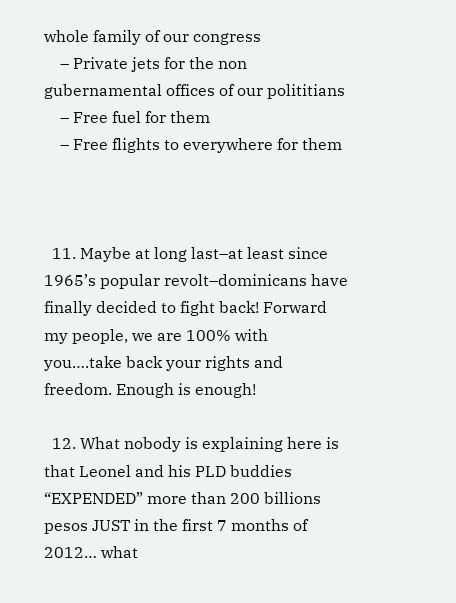whole family of our congress
    – Private jets for the non gubernamental offices of our polititians
    – Free fuel for them
    – Free flights to everywhere for them



  11. Maybe at long last–at least since 1965’s popular revolt–dominicans have finally decided to fight back! Forward my people, we are 100% with you….take back your rights and freedom. Enough is enough!

  12. What nobody is explaining here is that Leonel and his PLD buddies “EXPENDED” more than 200 billions pesos JUST in the first 7 months of 2012… what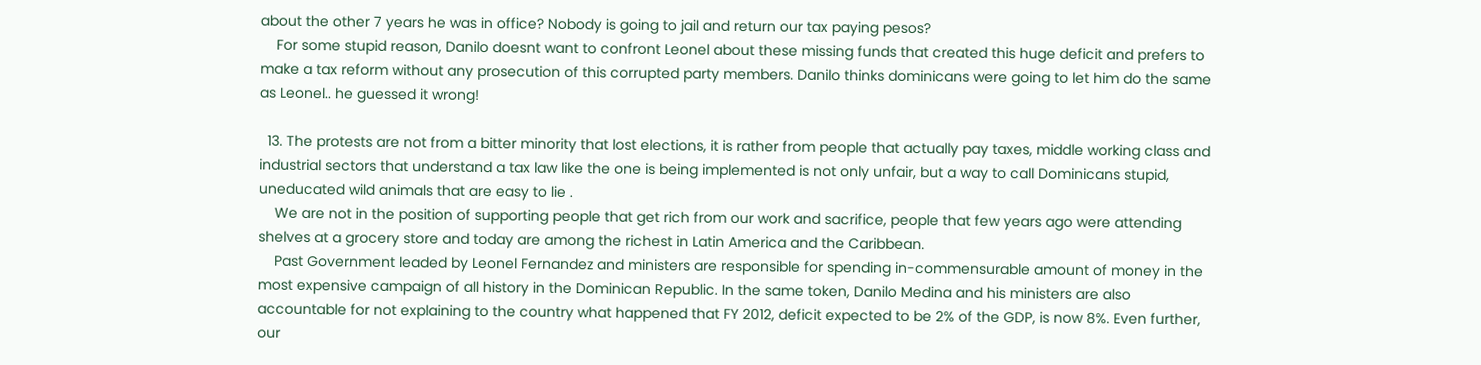about the other 7 years he was in office? Nobody is going to jail and return our tax paying pesos?
    For some stupid reason, Danilo doesnt want to confront Leonel about these missing funds that created this huge deficit and prefers to make a tax reform without any prosecution of this corrupted party members. Danilo thinks dominicans were going to let him do the same as Leonel.. he guessed it wrong!

  13. The protests are not from a bitter minority that lost elections, it is rather from people that actually pay taxes, middle working class and industrial sectors that understand a tax law like the one is being implemented is not only unfair, but a way to call Dominicans stupid, uneducated wild animals that are easy to lie .
    We are not in the position of supporting people that get rich from our work and sacrifice, people that few years ago were attending shelves at a grocery store and today are among the richest in Latin America and the Caribbean.
    Past Government leaded by Leonel Fernandez and ministers are responsible for spending in-commensurable amount of money in the most expensive campaign of all history in the Dominican Republic. In the same token, Danilo Medina and his ministers are also accountable for not explaining to the country what happened that FY 2012, deficit expected to be 2% of the GDP, is now 8%. Even further, our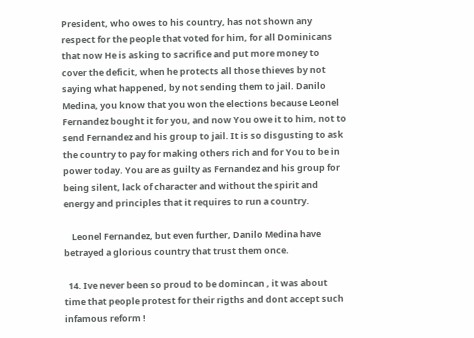President, who owes to his country, has not shown any respect for the people that voted for him, for all Dominicans that now He is asking to sacrifice and put more money to cover the deficit, when he protects all those thieves by not saying what happened, by not sending them to jail. Danilo Medina, you know that you won the elections because Leonel Fernandez bought it for you, and now You owe it to him, not to send Fernandez and his group to jail. It is so disgusting to ask the country to pay for making others rich and for You to be in power today. You are as guilty as Fernandez and his group for being silent, lack of character and without the spirit and energy and principles that it requires to run a country.

    Leonel Fernandez, but even further, Danilo Medina have betrayed a glorious country that trust them once.

  14. Ive never been so proud to be domincan , it was about time that people protest for their rigths and dont accept such infamous reform !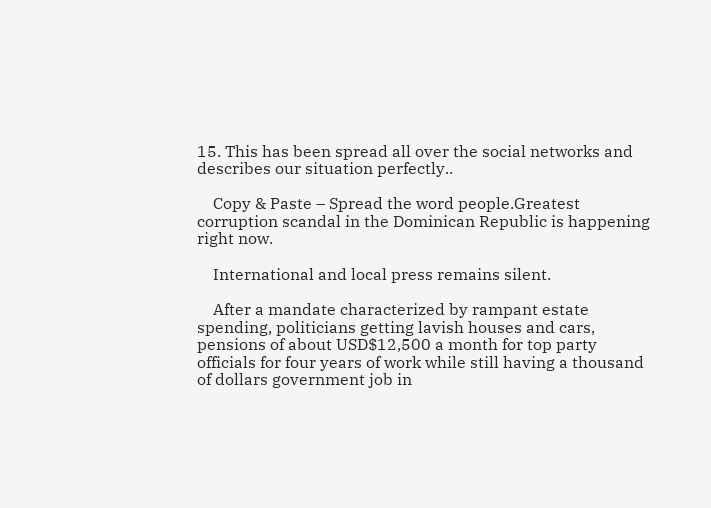15. This has been spread all over the social networks and describes our situation perfectly..

    Copy & Paste – Spread the word people.Greatest corruption scandal in the Dominican Republic is happening right now.

    International and local press remains silent.

    After a mandate characterized by rampant estate spending, politicians getting lavish houses and cars, pensions of about USD$12,500 a month for top party officials for four years of work while still having a thousand of dollars government job in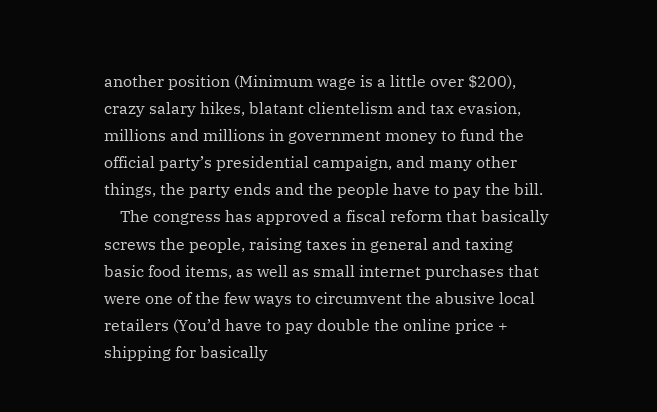another position (Minimum wage is a little over $200), crazy salary hikes, blatant clientelism and tax evasion, millions and millions in government money to fund the official party’s presidential campaign, and many other things, the party ends and the people have to pay the bill.
    The congress has approved a fiscal reform that basically screws the people, raising taxes in general and taxing basic food items, as well as small internet purchases that were one of the few ways to circumvent the abusive local retailers (You’d have to pay double the online price + shipping for basically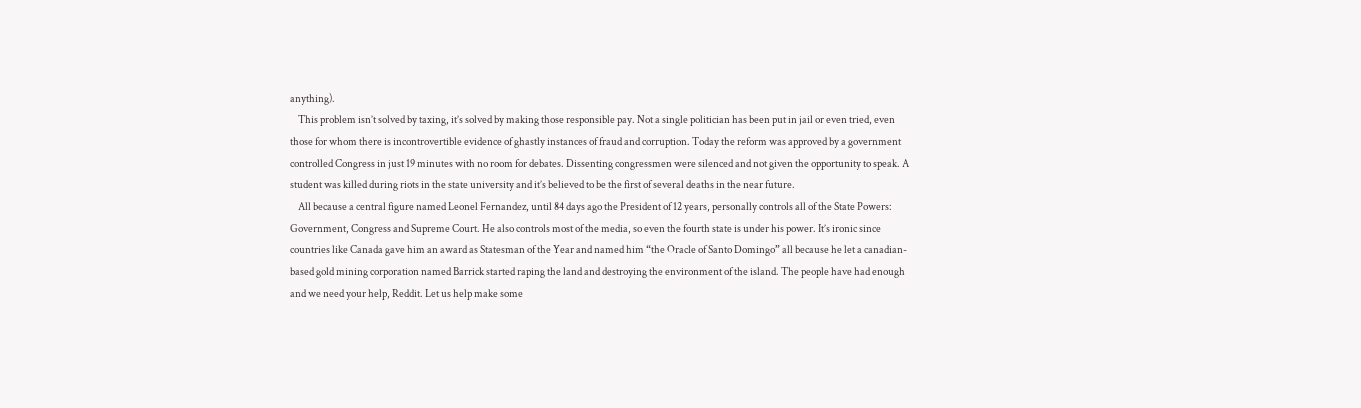anything).
    This problem isn’t solved by taxing, it’s solved by making those responsible pay. Not a single politician has been put in jail or even tried, even those for whom there is incontrovertible evidence of ghastly instances of fraud and corruption. Today the reform was approved by a government controlled Congress in just 19 minutes with no room for debates. Dissenting congressmen were silenced and not given the opportunity to speak. A student was killed during riots in the state university and it’s believed to be the first of several deaths in the near future.
    All because a central figure named Leonel Fernandez, until 84 days ago the President of 12 years, personally controls all of the State Powers: Government, Congress and Supreme Court. He also controls most of the media, so even the fourth state is under his power. It’s ironic since countries like Canada gave him an award as Statesman of the Year and named him “the Oracle of Santo Domingo” all because he let a canadian-based gold mining corporation named Barrick started raping the land and destroying the environment of the island. The people have had enough and we need your help, Reddit. Let us help make some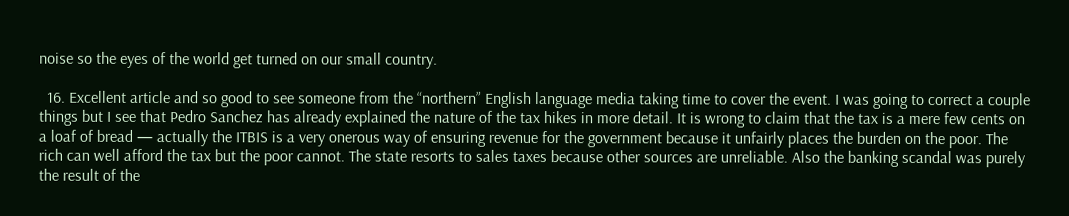noise so the eyes of the world get turned on our small country.

  16. Excellent article and so good to see someone from the “northern” English language media taking time to cover the event. I was going to correct a couple things but I see that Pedro Sanchez has already explained the nature of the tax hikes in more detail. It is wrong to claim that the tax is a mere few cents on a loaf of bread — actually the ITBIS is a very onerous way of ensuring revenue for the government because it unfairly places the burden on the poor. The rich can well afford the tax but the poor cannot. The state resorts to sales taxes because other sources are unreliable. Also the banking scandal was purely the result of the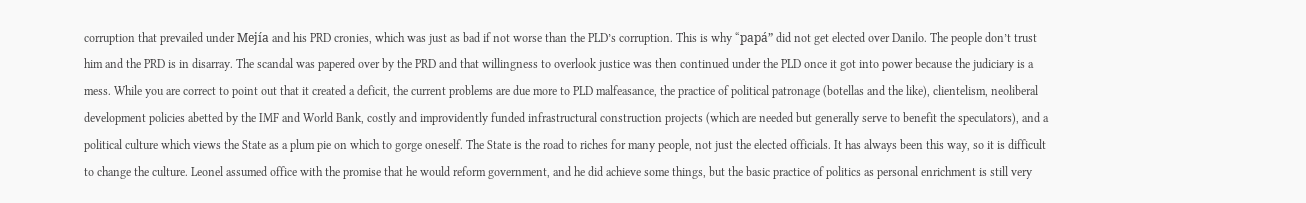corruption that prevailed under Mejía and his PRD cronies, which was just as bad if not worse than the PLD’s corruption. This is why “papá” did not get elected over Danilo. The people don’t trust him and the PRD is in disarray. The scandal was papered over by the PRD and that willingness to overlook justice was then continued under the PLD once it got into power because the judiciary is a mess. While you are correct to point out that it created a deficit, the current problems are due more to PLD malfeasance, the practice of political patronage (botellas and the like), clientelism, neoliberal development policies abetted by the IMF and World Bank, costly and improvidently funded infrastructural construction projects (which are needed but generally serve to benefit the speculators), and a political culture which views the State as a plum pie on which to gorge oneself. The State is the road to riches for many people, not just the elected officials. It has always been this way, so it is difficult to change the culture. Leonel assumed office with the promise that he would reform government, and he did achieve some things, but the basic practice of politics as personal enrichment is still very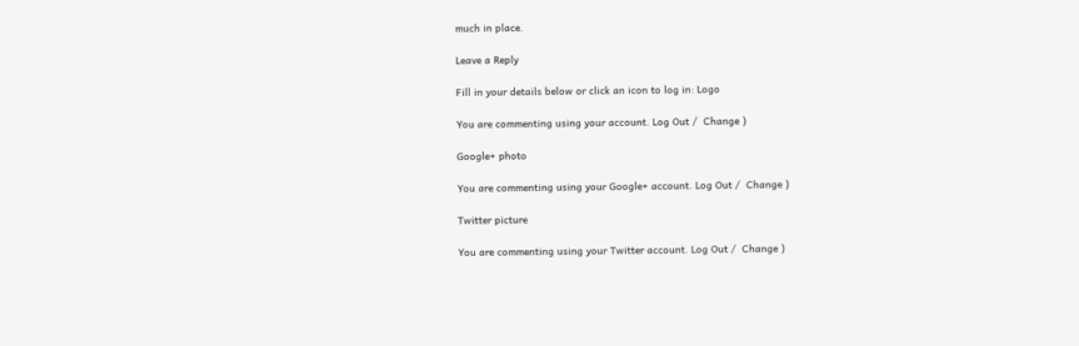much in place.

Leave a Reply

Fill in your details below or click an icon to log in: Logo

You are commenting using your account. Log Out /  Change )

Google+ photo

You are commenting using your Google+ account. Log Out /  Change )

Twitter picture

You are commenting using your Twitter account. Log Out /  Change )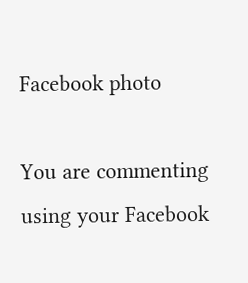Facebook photo

You are commenting using your Facebook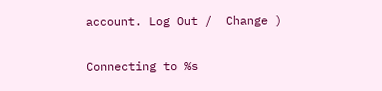account. Log Out /  Change )

Connecting to %s